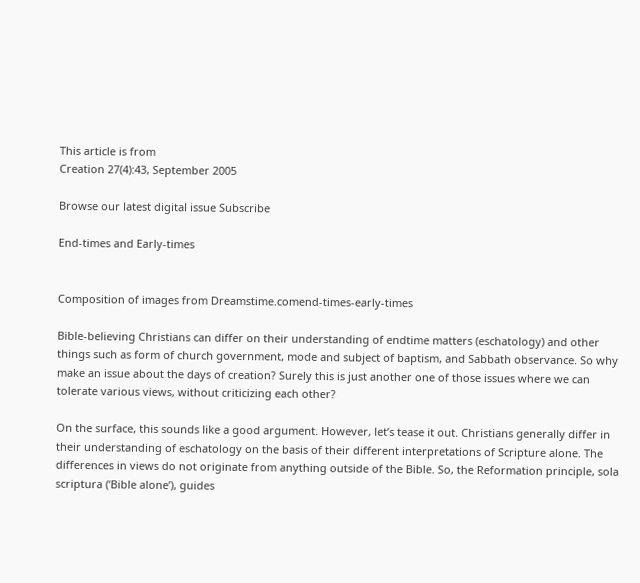This article is from
Creation 27(4):43, September 2005

Browse our latest digital issue Subscribe

End-times and Early-times


Composition of images from Dreamstime.comend-times-early-times

Bible-believing Christians can differ on their understanding of endtime matters (eschatology) and other things such as form of church government, mode and subject of baptism, and Sabbath observance. So why make an issue about the days of creation? Surely this is just another one of those issues where we can tolerate various views, without criticizing each other?

On the surface, this sounds like a good argument. However, let’s tease it out. Christians generally differ in their understanding of eschatology on the basis of their different interpretations of Scripture alone. The differences in views do not originate from anything outside of the Bible. So, the Reformation principle, sola scriptura (‘Bible alone’), guides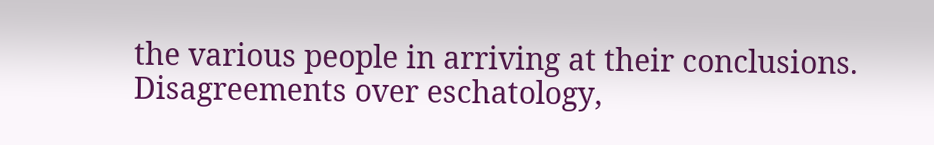the various people in arriving at their conclusions. Disagreements over eschatology,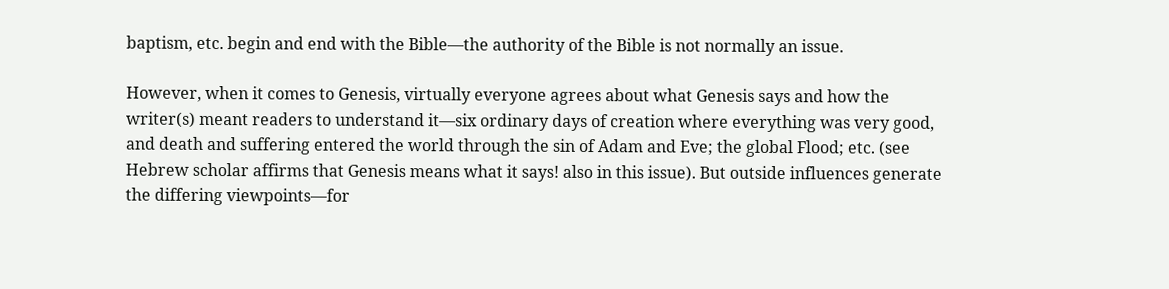baptism, etc. begin and end with the Bible—the authority of the Bible is not normally an issue.

However, when it comes to Genesis, virtually everyone agrees about what Genesis says and how the writer(s) meant readers to understand it—six ordinary days of creation where everything was very good, and death and suffering entered the world through the sin of Adam and Eve; the global Flood; etc. (see Hebrew scholar affirms that Genesis means what it says! also in this issue). But outside influences generate the differing viewpoints—for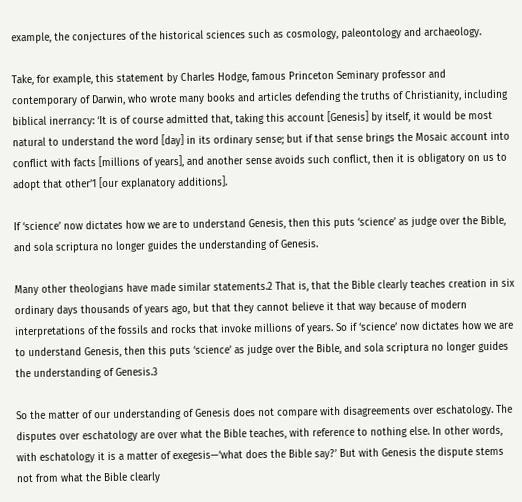example, the conjectures of the historical sciences such as cosmology, paleontology and archaeology.

Take, for example, this statement by Charles Hodge, famous Princeton Seminary professor and contemporary of Darwin, who wrote many books and articles defending the truths of Christianity, including biblical inerrancy: ‘It is of course admitted that, taking this account [Genesis] by itself, it would be most natural to understand the word [day] in its ordinary sense; but if that sense brings the Mosaic account into conflict with facts [millions of years], and another sense avoids such conflict, then it is obligatory on us to adopt that other’1 [our explanatory additions].

If ‘science’ now dictates how we are to understand Genesis, then this puts ‘science’ as judge over the Bible, and sola scriptura no longer guides the understanding of Genesis.

Many other theologians have made similar statements.2 That is, that the Bible clearly teaches creation in six ordinary days thousands of years ago, but that they cannot believe it that way because of modern interpretations of the fossils and rocks that invoke millions of years. So if ‘science’ now dictates how we are to understand Genesis, then this puts ‘science’ as judge over the Bible, and sola scriptura no longer guides the understanding of Genesis.3

So the matter of our understanding of Genesis does not compare with disagreements over eschatology. The disputes over eschatology are over what the Bible teaches, with reference to nothing else. In other words, with eschatology it is a matter of exegesis—‘what does the Bible say?’ But with Genesis the dispute stems not from what the Bible clearly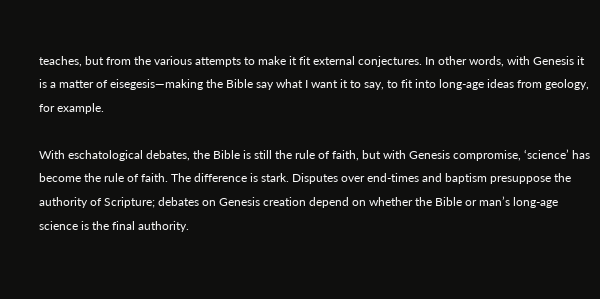teaches, but from the various attempts to make it fit external conjectures. In other words, with Genesis it is a matter of eisegesis—making the Bible say what I want it to say, to fit into long-age ideas from geology, for example.

With eschatological debates, the Bible is still the rule of faith, but with Genesis compromise, ‘science’ has become the rule of faith. The difference is stark. Disputes over end-times and baptism presuppose the authority of Scripture; debates on Genesis creation depend on whether the Bible or man’s long-age science is the final authority.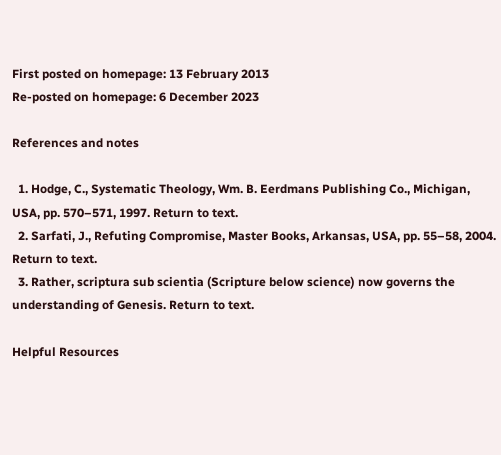First posted on homepage: 13 February 2013
Re-posted on homepage: 6 December 2023

References and notes

  1. Hodge, C., Systematic Theology, Wm. B. Eerdmans Publishing Co., Michigan, USA, pp. 570–571, 1997. Return to text.
  2. Sarfati, J., Refuting Compromise, Master Books, Arkansas, USA, pp. 55–58, 2004. Return to text.
  3. Rather, scriptura sub scientia (Scripture below science) now governs the understanding of Genesis. Return to text.

Helpful Resources